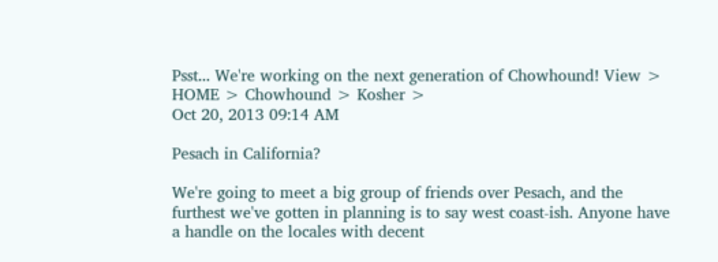Psst... We're working on the next generation of Chowhound! View >
HOME > Chowhound > Kosher >
Oct 20, 2013 09:14 AM

Pesach in California?

We're going to meet a big group of friends over Pesach, and the furthest we've gotten in planning is to say west coast-ish. Anyone have a handle on the locales with decent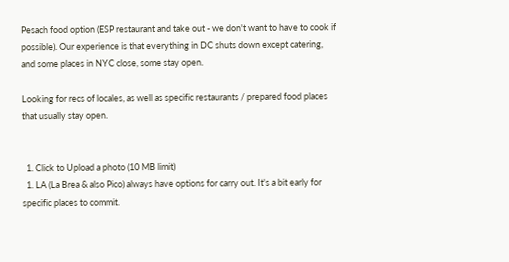Pesach food option (ESP restaurant and take out - we don't want to have to cook if possible). Our experience is that everything in DC shuts down except catering, and some places in NYC close, some stay open.

Looking for recs of locales, as well as specific restaurants / prepared food places that usually stay open.


  1. Click to Upload a photo (10 MB limit)
  1. LA (La Brea & also Pico) always have options for carry out. It's a bit early for specific places to commit.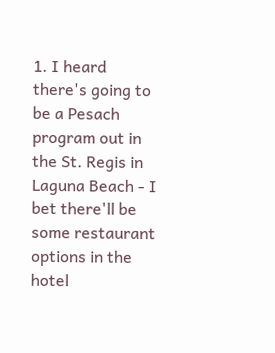1. I heard there's going to be a Pesach program out in the St. Regis in Laguna Beach - I bet there'll be some restaurant options in the hotel